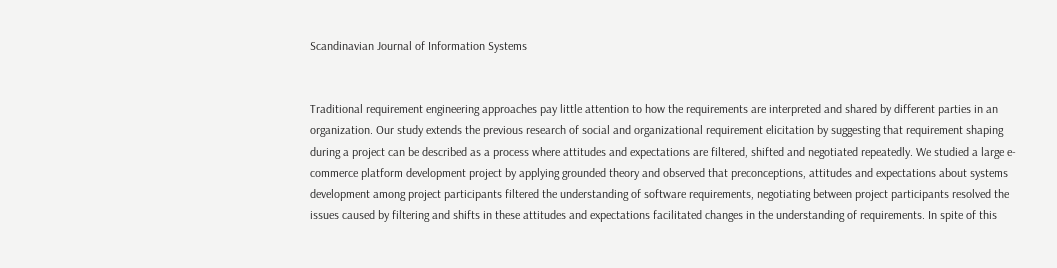Scandinavian Journal of Information Systems


Traditional requirement engineering approaches pay little attention to how the requirements are interpreted and shared by different parties in an organization. Our study extends the previous research of social and organizational requirement elicitation by suggesting that requirement shaping during a project can be described as a process where attitudes and expectations are filtered, shifted and negotiated repeatedly. We studied a large e-commerce platform development project by applying grounded theory and observed that preconceptions, attitudes and expectations about systems development among project participants filtered the understanding of software requirements, negotiating between project participants resolved the issues caused by filtering and shifts in these attitudes and expectations facilitated changes in the understanding of requirements. In spite of this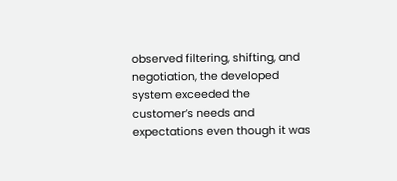observed filtering, shifting, and negotiation, the developed system exceeded the customer’s needs and expectations even though it was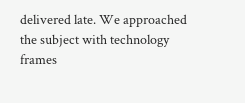delivered late. We approached the subject with technology frames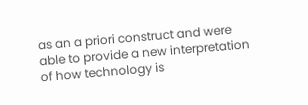as an a priori construct and were able to provide a new interpretation of how technology is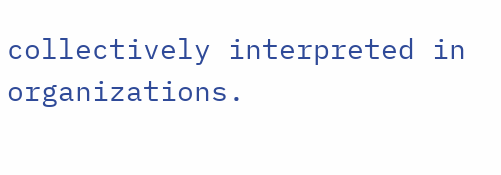collectively interpreted in organizations.